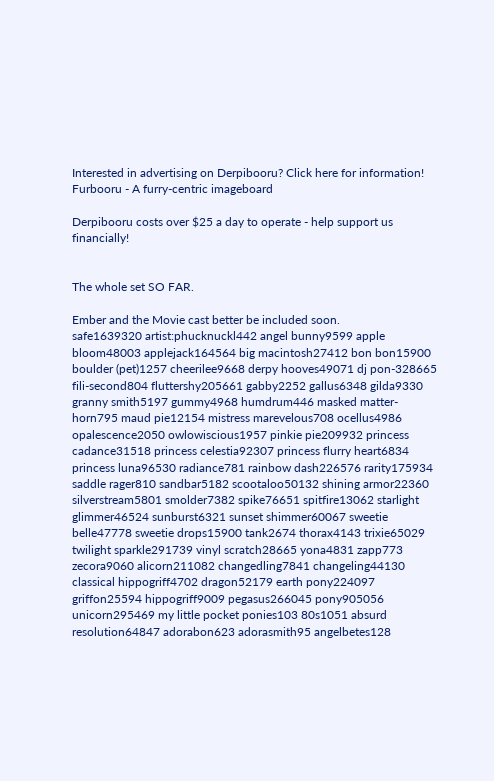Interested in advertising on Derpibooru? Click here for information!
Furbooru - A furry-centric imageboard

Derpibooru costs over $25 a day to operate - help support us financially!


The whole set SO FAR.

Ember and the Movie cast better be included soon.
safe1639320 artist:phucknuckl442 angel bunny9599 apple bloom48003 applejack164564 big macintosh27412 bon bon15900 boulder (pet)1257 cheerilee9668 derpy hooves49071 dj pon-328665 fili-second804 fluttershy205661 gabby2252 gallus6348 gilda9330 granny smith5197 gummy4968 humdrum446 masked matter-horn795 maud pie12154 mistress marevelous708 ocellus4986 opalescence2050 owlowiscious1957 pinkie pie209932 princess cadance31518 princess celestia92307 princess flurry heart6834 princess luna96530 radiance781 rainbow dash226576 rarity175934 saddle rager810 sandbar5182 scootaloo50132 shining armor22360 silverstream5801 smolder7382 spike76651 spitfire13062 starlight glimmer46524 sunburst6321 sunset shimmer60067 sweetie belle47778 sweetie drops15900 tank2674 thorax4143 trixie65029 twilight sparkle291739 vinyl scratch28665 yona4831 zapp773 zecora9060 alicorn211082 changedling7841 changeling44130 classical hippogriff4702 dragon52179 earth pony224097 griffon25594 hippogriff9009 pegasus266045 pony905056 unicorn295469 my little pocket ponies103 80s1051 absurd resolution64847 adorabon623 adorasmith95 angelbetes128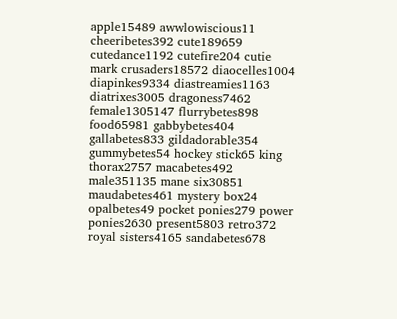apple15489 awwlowiscious11 cheeribetes392 cute189659 cutedance1192 cutefire204 cutie mark crusaders18572 diaocelles1004 diapinkes9334 diastreamies1163 diatrixes3005 dragoness7462 female1305147 flurrybetes898 food65981 gabbybetes404 gallabetes833 gildadorable354 gummybetes54 hockey stick65 king thorax2757 macabetes492 male351135 mane six30851 maudabetes461 mystery box24 opalbetes49 pocket ponies279 power ponies2630 present5803 retro372 royal sisters4165 sandabetes678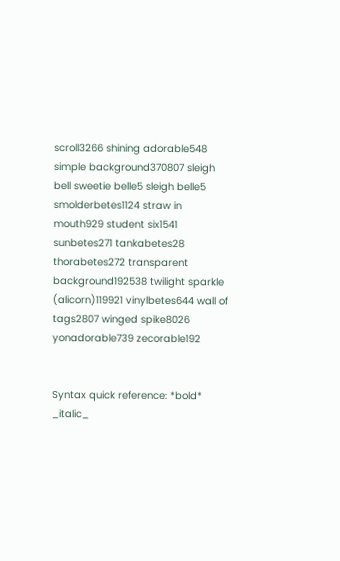scroll3266 shining adorable548 simple background370807 sleigh bell sweetie belle5 sleigh belle5 smolderbetes1124 straw in mouth929 student six1541 sunbetes271 tankabetes28 thorabetes272 transparent background192538 twilight sparkle (alicorn)119921 vinylbetes644 wall of tags2807 winged spike8026 yonadorable739 zecorable192


Syntax quick reference: *bold* _italic_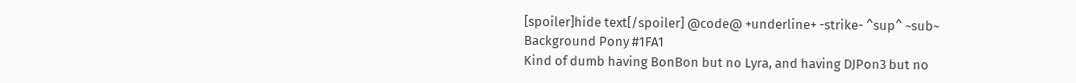[spoiler]hide text[/spoiler] @code@ +underline+ -strike- ^sup^ ~sub~
Background Pony #1FA1
Kind of dumb having BonBon but no Lyra, and having DJPon3 but no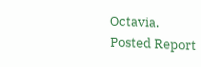Octavia.
Posted Report